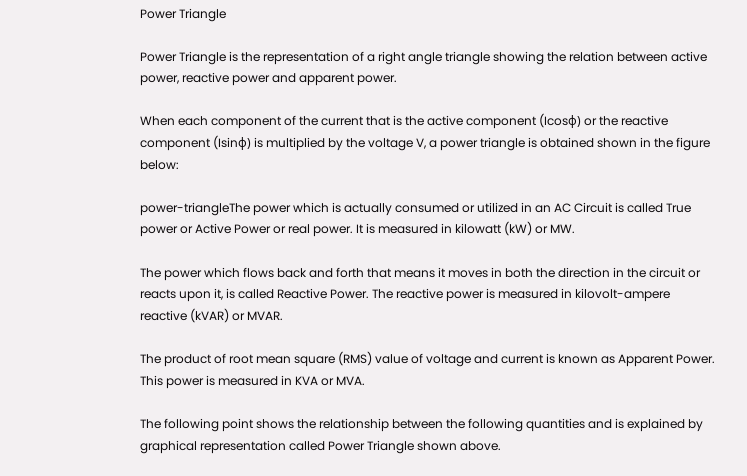Power Triangle

Power Triangle is the representation of a right angle triangle showing the relation between active power, reactive power and apparent power.

When each component of the current that is the active component (Icosϕ) or the reactive component (Isinϕ) is multiplied by the voltage V, a power triangle is obtained shown in the figure below:

power-triangleThe power which is actually consumed or utilized in an AC Circuit is called True power or Active Power or real power. It is measured in kilowatt (kW) or MW.

The power which flows back and forth that means it moves in both the direction in the circuit or reacts upon it, is called Reactive Power. The reactive power is measured in kilovolt-ampere reactive (kVAR) or MVAR.

The product of root mean square (RMS) value of voltage and current is known as Apparent Power. This power is measured in KVA or MVA.

The following point shows the relationship between the following quantities and is explained by graphical representation called Power Triangle shown above.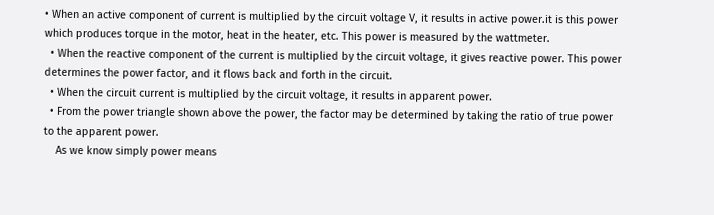• When an active component of current is multiplied by the circuit voltage V, it results in active power.it is this power which produces torque in the motor, heat in the heater, etc. This power is measured by the wattmeter.
  • When the reactive component of the current is multiplied by the circuit voltage, it gives reactive power. This power determines the power factor, and it flows back and forth in the circuit.
  • When the circuit current is multiplied by the circuit voltage, it results in apparent power.
  • From the power triangle shown above the power, the factor may be determined by taking the ratio of true power to the apparent power.
    As we know simply power means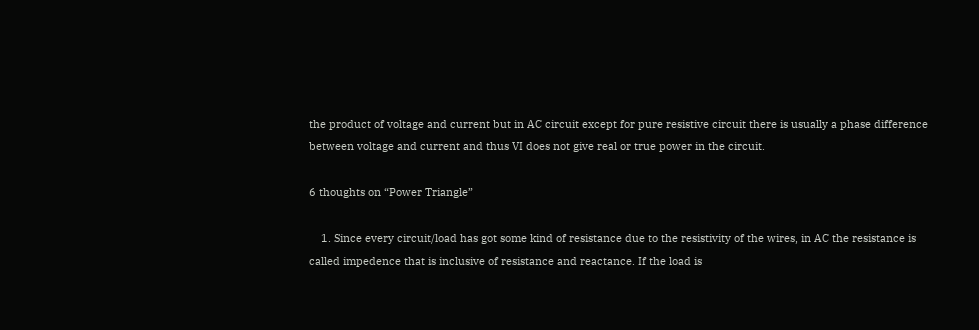the product of voltage and current but in AC circuit except for pure resistive circuit there is usually a phase difference between voltage and current and thus VI does not give real or true power in the circuit.

6 thoughts on “Power Triangle”

    1. Since every circuit/load has got some kind of resistance due to the resistivity of the wires, in AC the resistance is called impedence that is inclusive of resistance and reactance. If the load is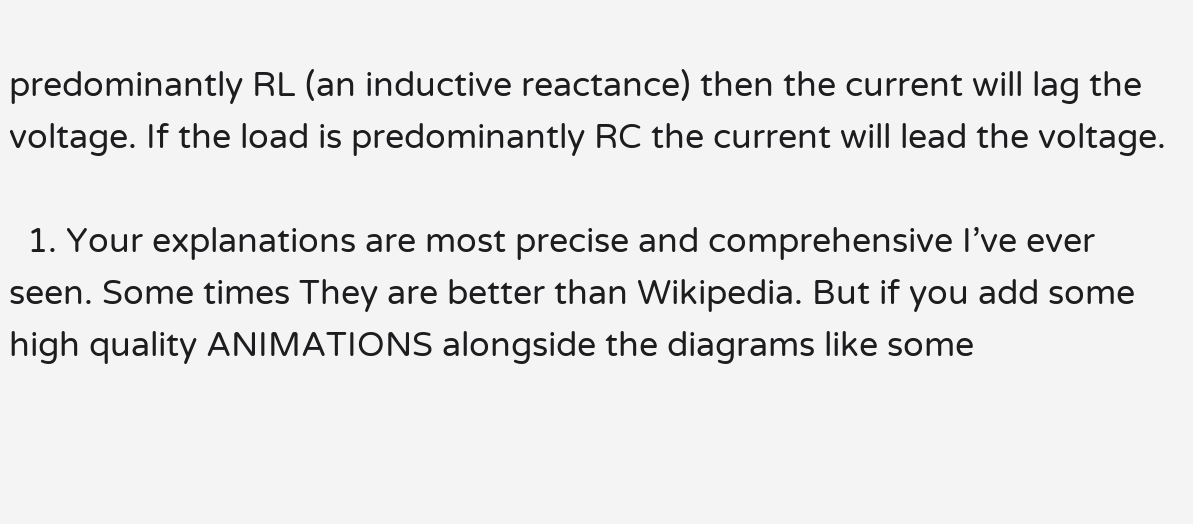predominantly RL (an inductive reactance) then the current will lag the voltage. If the load is predominantly RC the current will lead the voltage.

  1. Your explanations are most precise and comprehensive I’ve ever seen. Some times They are better than Wikipedia. But if you add some high quality ANIMATIONS alongside the diagrams like some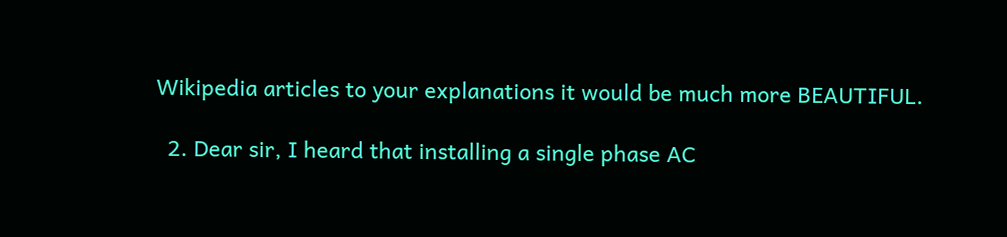Wikipedia articles to your explanations it would be much more BEAUTIFUL.

  2. Dear sir, I heard that installing a single phase AC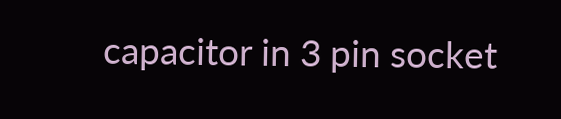capacitor in 3 pin socket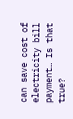can save cost of electricity bill payment… Is that true?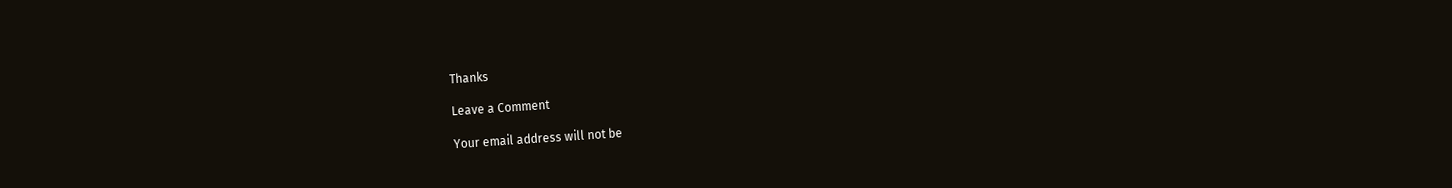Thanks

Leave a Comment

Your email address will not be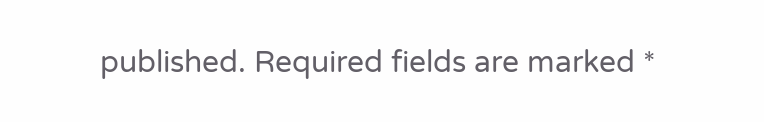published. Required fields are marked *